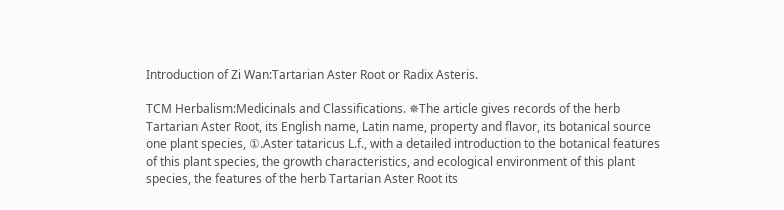Introduction of Zi Wan:Tartarian Aster Root or Radix Asteris.

TCM Herbalism:Medicinals and Classifications. ✵The article gives records of the herb Tartarian Aster Root, its English name, Latin name, property and flavor, its botanical source one plant species, ①.Aster tataricus L.f., with a detailed introduction to the botanical features of this plant species, the growth characteristics, and ecological environment of this plant species, the features of the herb Tartarian Aster Root its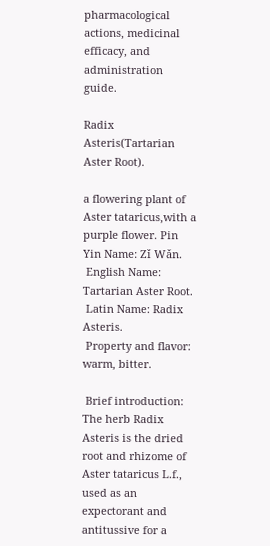pharmacological actions, medicinal efficacy, and administration guide.

Radix Asteris(Tartarian Aster Root).

a flowering plant of Aster tataricus,with a purple flower. Pin Yin Name: Zǐ Wǎn.
 English Name: Tartarian Aster Root.
 Latin Name: Radix Asteris.
 Property and flavor: warm, bitter.

 Brief introduction: The herb Radix Asteris is the dried root and rhizome of Aster tataricus L.f., used as an expectorant and antitussive for a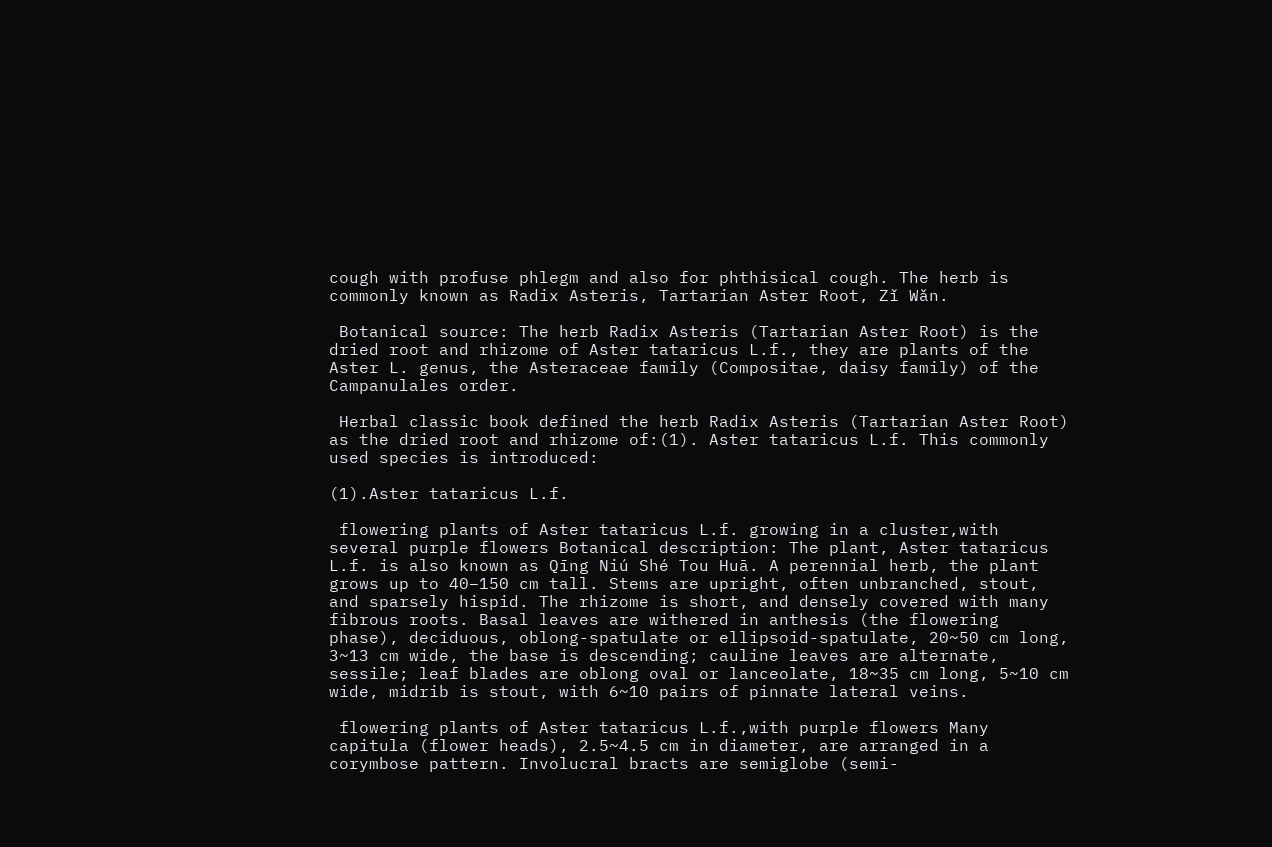cough with profuse phlegm and also for phthisical cough. The herb is commonly known as Radix Asteris, Tartarian Aster Root, Zǐ Wǎn.

 Botanical source: The herb Radix Asteris (Tartarian Aster Root) is the dried root and rhizome of Aster tataricus L.f., they are plants of the Aster L. genus, the Asteraceae family (Compositae, daisy family) of the Campanulales order.

 Herbal classic book defined the herb Radix Asteris (Tartarian Aster Root) as the dried root and rhizome of:(1). Aster tataricus L.f. This commonly used species is introduced:

(1).Aster tataricus L.f.

 flowering plants of Aster tataricus L.f. growing in a cluster,with several purple flowers Botanical description: The plant, Aster tataricus L.f. is also known as Qīng Niú Shé Tou Huā. A perennial herb, the plant grows up to 40–150 cm tall. Stems are upright, often unbranched, stout, and sparsely hispid. The rhizome is short, and densely covered with many fibrous roots. Basal leaves are withered in anthesis (the flowering phase), deciduous, oblong-spatulate or ellipsoid-spatulate, 20~50 cm long, 3~13 cm wide, the base is descending; cauline leaves are alternate, sessile; leaf blades are oblong oval or lanceolate, 18~35 cm long, 5~10 cm wide, midrib is stout, with 6~10 pairs of pinnate lateral veins.

 flowering plants of Aster tataricus L.f.,with purple flowers Many capitula (flower heads), 2.5~4.5 cm in diameter, are arranged in a corymbose pattern. Involucral bracts are semiglobe (semi-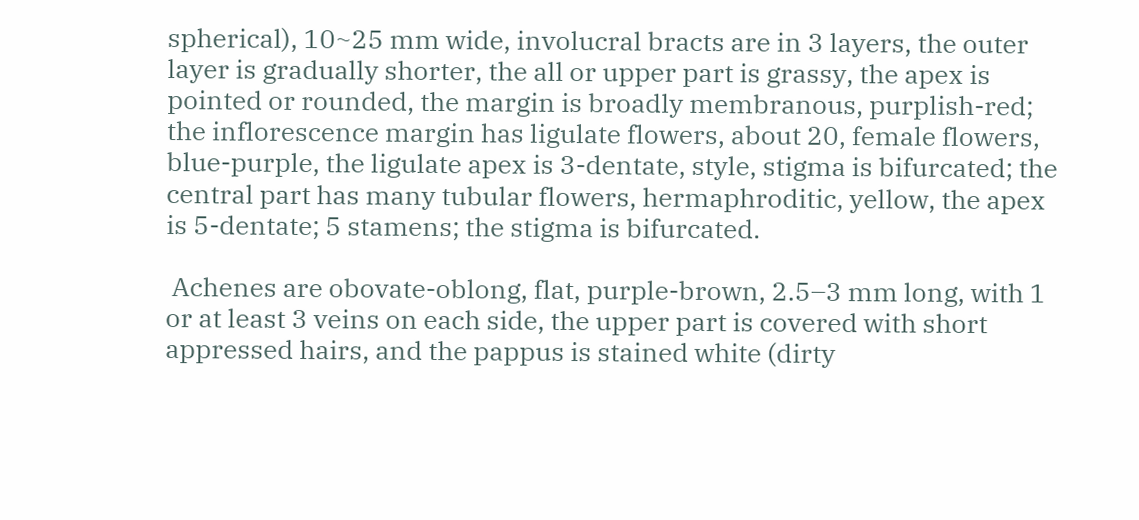spherical), 10~25 mm wide, involucral bracts are in 3 layers, the outer layer is gradually shorter, the all or upper part is grassy, the apex is pointed or rounded, the margin is broadly membranous, purplish-red; the inflorescence margin has ligulate flowers, about 20, female flowers, blue-purple, the ligulate apex is 3-dentate, style, stigma is bifurcated; the central part has many tubular flowers, hermaphroditic, yellow, the apex is 5-dentate; 5 stamens; the stigma is bifurcated.

 Achenes are obovate-oblong, flat, purple-brown, 2.5–3 mm long, with 1 or at least 3 veins on each side, the upper part is covered with short appressed hairs, and the pappus is stained white (dirty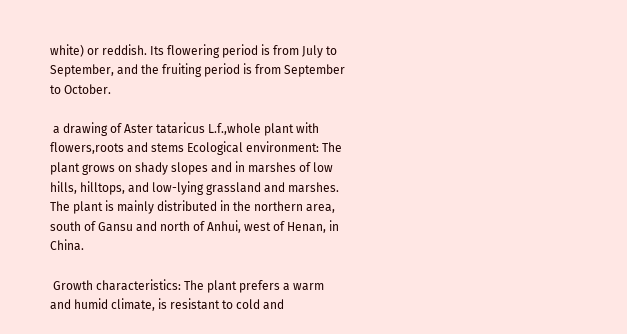white) or reddish. Its flowering period is from July to September, and the fruiting period is from September to October.

 a drawing of Aster tataricus L.f.,whole plant with flowers,roots and stems Ecological environment: The plant grows on shady slopes and in marshes of low hills, hilltops, and low-lying grassland and marshes. The plant is mainly distributed in the northern area, south of Gansu and north of Anhui, west of Henan, in China.

 Growth characteristics: The plant prefers a warm and humid climate, is resistant to cold and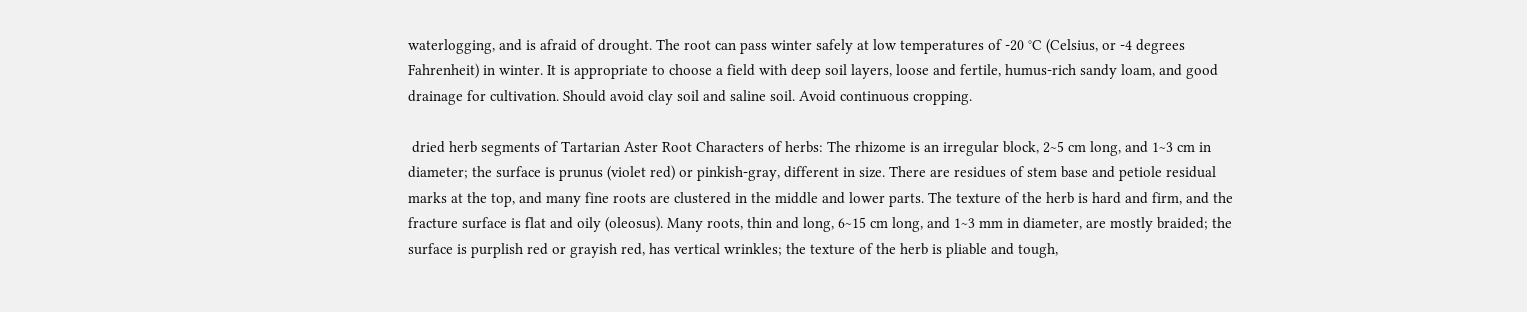waterlogging, and is afraid of drought. The root can pass winter safely at low temperatures of -20 °C (Celsius, or -4 degrees Fahrenheit) in winter. It is appropriate to choose a field with deep soil layers, loose and fertile, humus-rich sandy loam, and good drainage for cultivation. Should avoid clay soil and saline soil. Avoid continuous cropping.

 dried herb segments of Tartarian Aster Root Characters of herbs: The rhizome is an irregular block, 2~5 cm long, and 1~3 cm in diameter; the surface is prunus (violet red) or pinkish-gray, different in size. There are residues of stem base and petiole residual marks at the top, and many fine roots are clustered in the middle and lower parts. The texture of the herb is hard and firm, and the fracture surface is flat and oily (oleosus). Many roots, thin and long, 6~15 cm long, and 1~3 mm in diameter, are mostly braided; the surface is purplish red or grayish red, has vertical wrinkles; the texture of the herb is pliable and tough,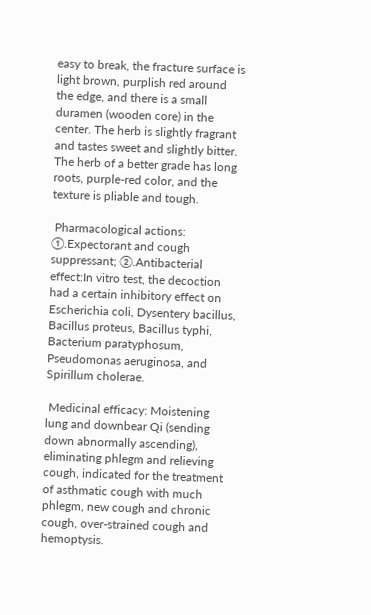easy to break, the fracture surface is light brown, purplish red around the edge, and there is a small duramen (wooden core) in the center. The herb is slightly fragrant and tastes sweet and slightly bitter. The herb of a better grade has long roots, purple-red color, and the texture is pliable and tough.

 Pharmacological actions: ①.Expectorant and cough suppressant; ②.Antibacterial effect:In vitro test, the decoction had a certain inhibitory effect on Escherichia coli, Dysentery bacillus, Bacillus proteus, Bacillus typhi, Bacterium paratyphosum, Pseudomonas aeruginosa, and Spirillum cholerae.

 Medicinal efficacy: Moistening lung and downbear Qi (sending down abnormally ascending), eliminating phlegm and relieving cough, indicated for the treatment of asthmatic cough with much phlegm, new cough and chronic cough, over-strained cough and hemoptysis.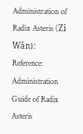Administration of Radix Asteris (Zǐ Wǎn):
Reference: Administration Guide of Radix Asteris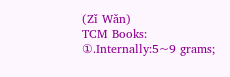(Zǐ Wǎn)
TCM Books: ①.Internally:5~9 grams;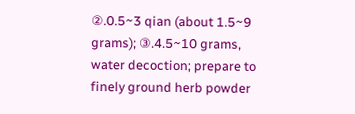②.0.5~3 qian (about 1.5~9 grams); ③.4.5~10 grams, water decoction; prepare to finely ground herb powder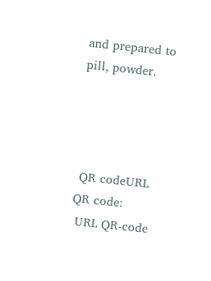and prepared to pill, powder.




 QR codeURL QR code:
 URL QR-code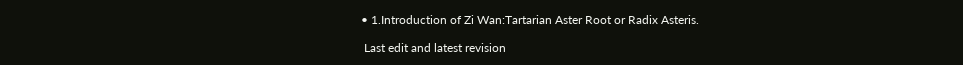• 1.Introduction of Zi Wan:Tartarian Aster Root or Radix Asteris.

 Last edit and latest revision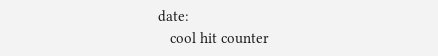date:
   cool hit counter